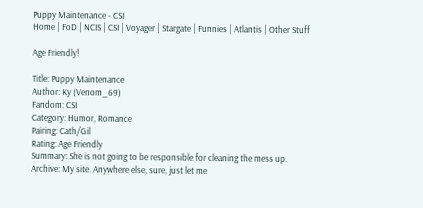Puppy Maintenance - CSI
Home | FoD | NCIS | CSI | Voyager | Stargate | Funnies | Atlantis | Other Stuff

Age Friendly!

Title: Puppy Maintenance
Author: Ky (Venom_69)
Fandom: CSI
Category: Humor, Romance
Pairing: Cath/Gil
Rating: Age Friendly
Summary: She is not going to be responsible for cleaning the mess up.
Archive: My site. Anywhere else, sure, just let me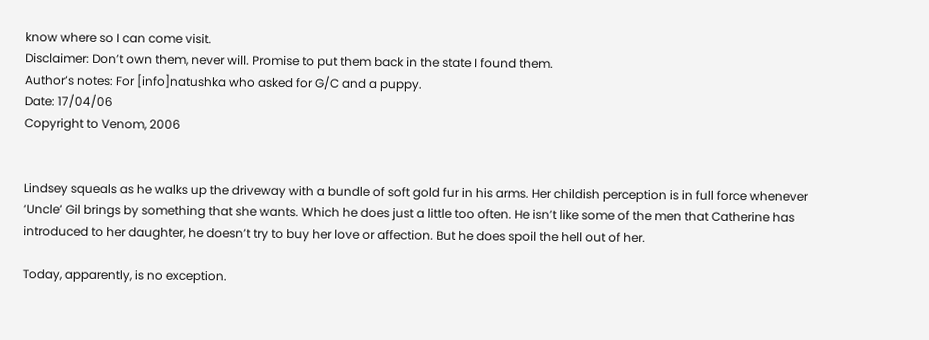know where so I can come visit.
Disclaimer: Don’t own them, never will. Promise to put them back in the state I found them.
Author’s notes: For [info]natushka who asked for G/C and a puppy.
Date: 17/04/06
Copyright to Venom, 2006


Lindsey squeals as he walks up the driveway with a bundle of soft gold fur in his arms. Her childish perception is in full force whenever ‘Uncle’ Gil brings by something that she wants. Which he does just a little too often. He isn’t like some of the men that Catherine has introduced to her daughter, he doesn’t try to buy her love or affection. But he does spoil the hell out of her.

Today, apparently, is no exception.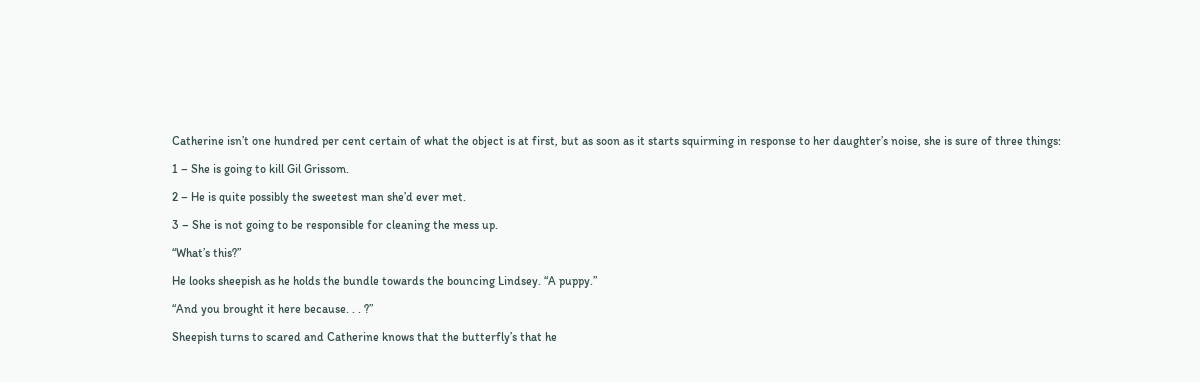Catherine isn’t one hundred per cent certain of what the object is at first, but as soon as it starts squirming in response to her daughter’s noise, she is sure of three things:

1 – She is going to kill Gil Grissom.

2 – He is quite possibly the sweetest man she’d ever met.

3 – She is not going to be responsible for cleaning the mess up.

“What’s this?”

He looks sheepish as he holds the bundle towards the bouncing Lindsey. “A puppy.”

“And you brought it here because. . . ?”

Sheepish turns to scared and Catherine knows that the butterfly’s that he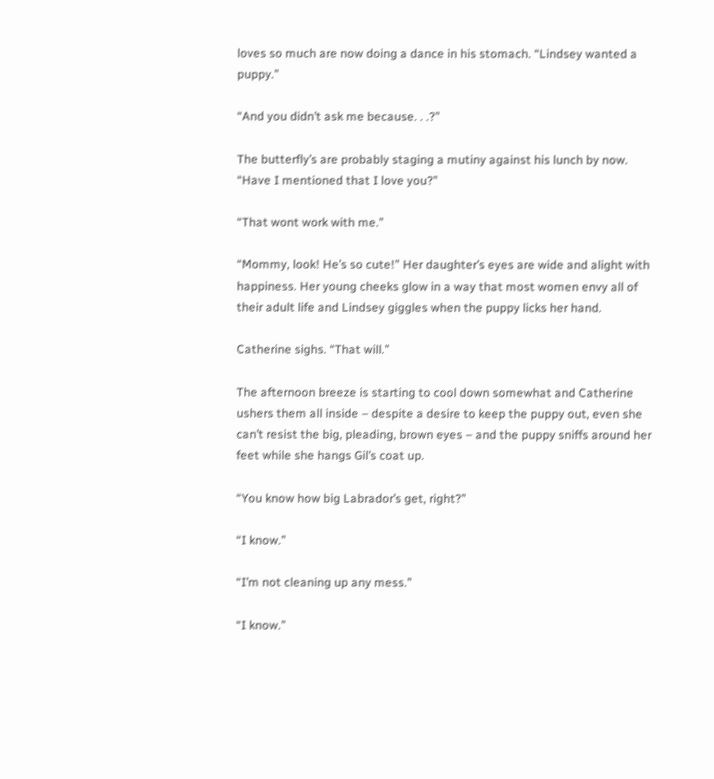loves so much are now doing a dance in his stomach. “Lindsey wanted a puppy.”

“And you didn’t ask me because. . .?”

The butterfly’s are probably staging a mutiny against his lunch by now. “Have I mentioned that I love you?”

“That wont work with me.”

“Mommy, look! He’s so cute!” Her daughter’s eyes are wide and alight with happiness. Her young cheeks glow in a way that most women envy all of their adult life and Lindsey giggles when the puppy licks her hand.

Catherine sighs. “That will.”

The afternoon breeze is starting to cool down somewhat and Catherine ushers them all inside – despite a desire to keep the puppy out, even she can’t resist the big, pleading, brown eyes – and the puppy sniffs around her feet while she hangs Gil’s coat up.

“You know how big Labrador’s get, right?”

“I know.”

“I’m not cleaning up any mess.”

“I know.”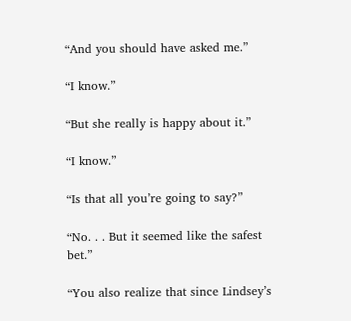“And you should have asked me.”

“I know.”

“But she really is happy about it.”

“I know.”

“Is that all you’re going to say?”

“No. . . But it seemed like the safest bet.”

“You also realize that since Lindsey’s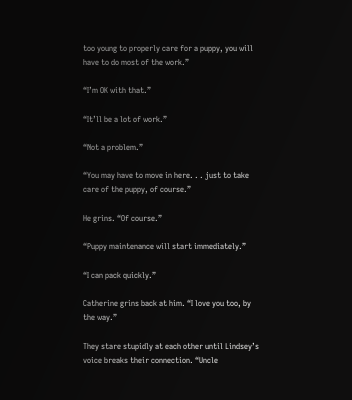too young to properly care for a puppy, you will have to do most of the work.”

“I’m OK with that.”

“It’ll be a lot of work.”

“Not a problem.”

“You may have to move in here. . . just to take care of the puppy, of course.”

He grins. “Of course.”

“Puppy maintenance will start immediately.”

“I can pack quickly.”

Catherine grins back at him. “I love you too, by the way.”

They stare stupidly at each other until Lindsey’s voice breaks their connection. “Uncle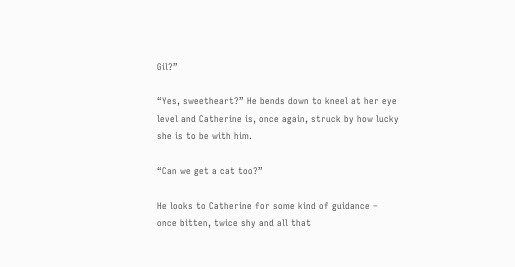Gil?”

“Yes, sweetheart?” He bends down to kneel at her eye level and Catherine is, once again, struck by how lucky she is to be with him.

“Can we get a cat too?”

He looks to Catherine for some kind of guidance – once bitten, twice shy and all that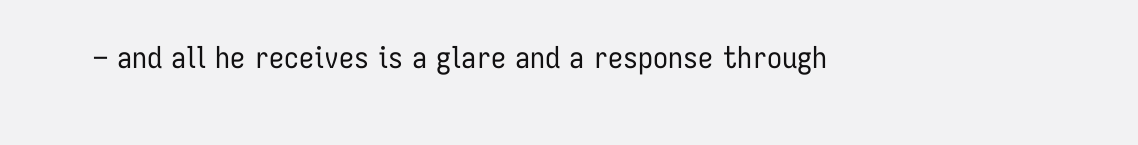– and all he receives is a glare and a response through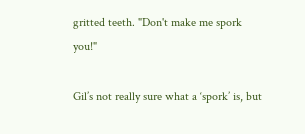gritted teeth. "Don't make me spork you!"

Gil’s not really sure what a ‘spork’ is, but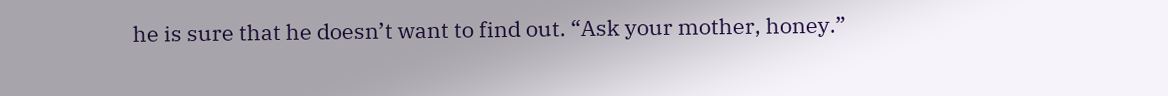he is sure that he doesn’t want to find out. “Ask your mother, honey.”